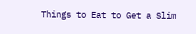Things to Eat to Get a Slim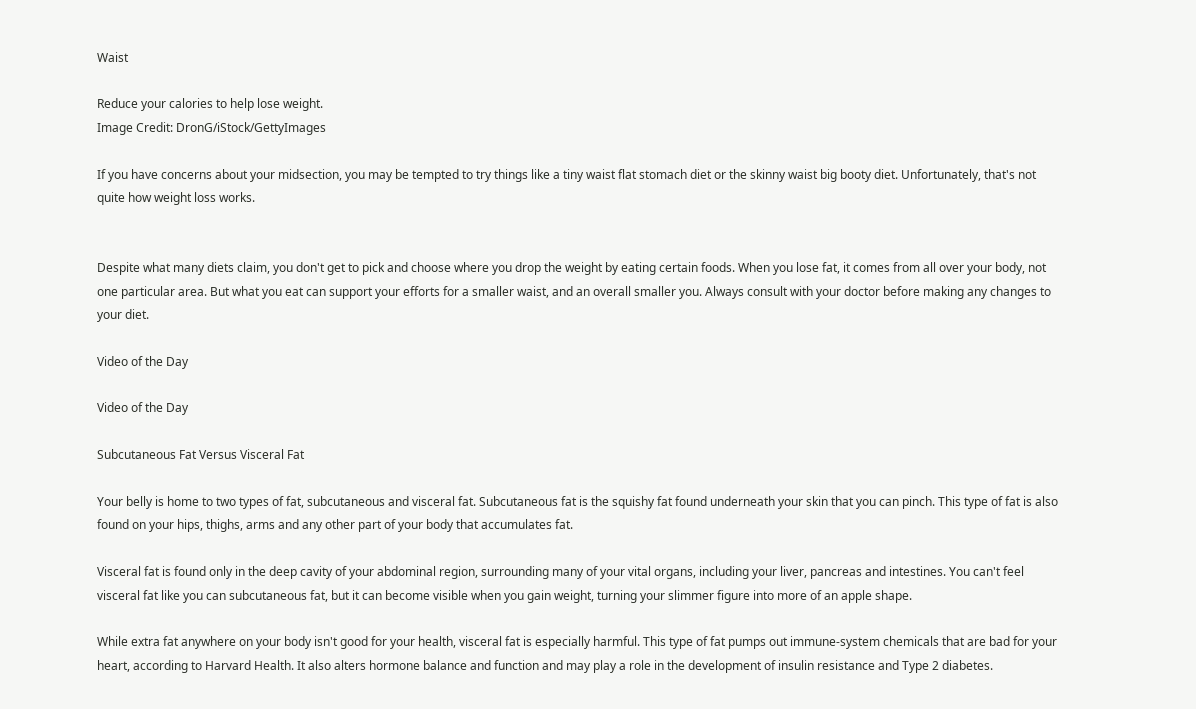Waist

Reduce your calories to help lose weight.
Image Credit: DronG/iStock/GettyImages

If you have concerns about your midsection, you may be tempted to try things like a tiny waist flat stomach diet or the skinny waist big booty diet. Unfortunately, that's not quite how weight loss works.


Despite what many diets claim, you don't get to pick and choose where you drop the weight by eating certain foods. When you lose fat, it comes from all over your body, not one particular area. But what you eat can support your efforts for a smaller waist, and an overall smaller you. Always consult with your doctor before making any changes to your diet.

Video of the Day

Video of the Day

Subcutaneous Fat Versus Visceral Fat

Your belly is home to two types of fat, subcutaneous and visceral fat. Subcutaneous fat is the squishy fat found underneath your skin that you can pinch. This type of fat is also found on your hips, thighs, arms and any other part of your body that accumulates fat.

Visceral fat is found only in the deep cavity of your abdominal region, surrounding many of your vital organs, including your liver, pancreas and intestines. You can't feel visceral fat like you can subcutaneous fat, but it can become visible when you gain weight, turning your slimmer figure into more of an apple shape.

While extra fat anywhere on your body isn't good for your health, visceral fat is especially harmful. This type of fat pumps out immune-system chemicals that are bad for your heart, according to Harvard Health. It also alters hormone balance and function and may play a role in the development of insulin resistance and Type 2 diabetes.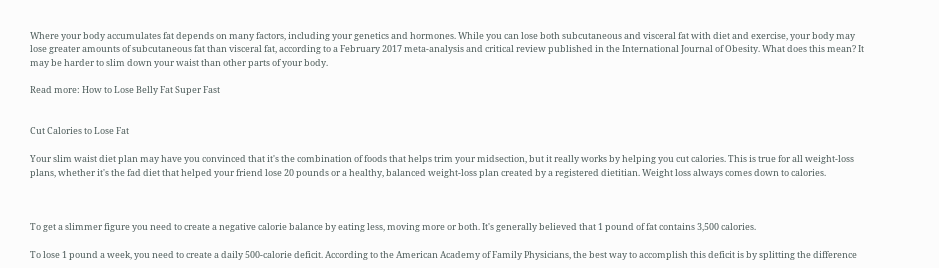Where your body accumulates fat depends on many factors, including your genetics and hormones. While you can lose both subcutaneous and visceral fat with diet and exercise, your body may lose greater amounts of subcutaneous fat than visceral fat, according to a February 2017 meta-analysis and critical review published in the International Journal of Obesity. What does this mean? It may be harder to slim down your waist than other parts of your body.

Read more: How to Lose Belly Fat Super Fast


Cut Calories to Lose Fat

Your slim waist diet plan may have you convinced that it's the combination of foods that helps trim your midsection, but it really works by helping you cut calories. This is true for all weight-loss plans, whether it's the fad diet that helped your friend lose 20 pounds or a healthy, balanced weight-loss plan created by a registered dietitian. Weight loss always comes down to calories.



To get a slimmer figure you need to create a negative calorie balance by eating less, moving more or both. It's generally believed that 1 pound of fat contains 3,500 calories.

To lose 1 pound a week, you need to create a daily 500-calorie deficit. According to the American Academy of Family Physicians, the best way to accomplish this deficit is by splitting the difference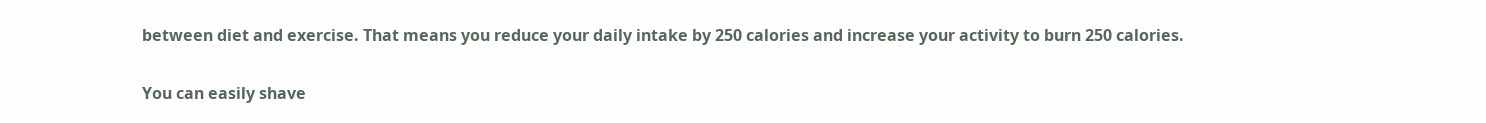between diet and exercise. That means you reduce your daily intake by 250 calories and increase your activity to burn 250 calories.


You can easily shave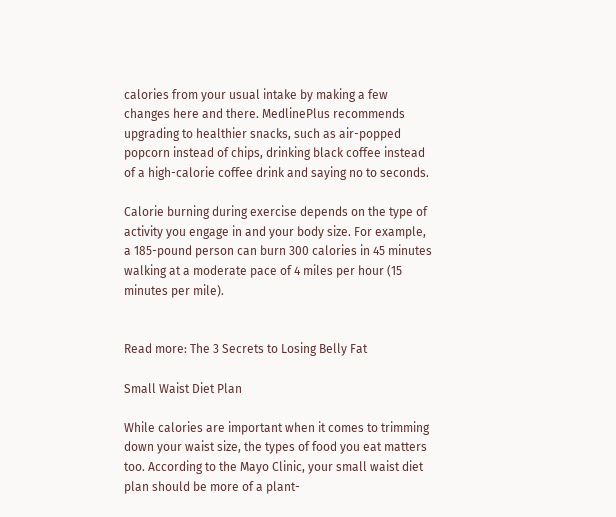calories from your usual intake by making a few changes here and there. MedlinePlus recommends upgrading to healthier snacks, such as air-popped popcorn instead of chips, drinking black coffee instead of a high-calorie coffee drink and saying no to seconds.

Calorie burning during exercise depends on the type of activity you engage in and your body size. For example, a 185-pound person can burn 300 calories in 45 minutes walking at a moderate pace of 4 miles per hour (15 minutes per mile).


Read more: The 3 Secrets to Losing Belly Fat

Small Waist Diet Plan

While calories are important when it comes to trimming down your waist size, the types of food you eat matters too. According to the Mayo Clinic, your small waist diet plan should be more of a plant-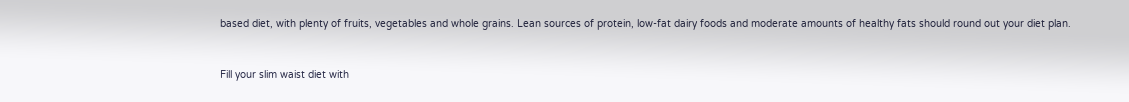based diet, with plenty of fruits, vegetables and whole grains. Lean sources of protein, low-fat dairy foods and moderate amounts of healthy fats should round out your diet plan.


Fill your slim waist diet with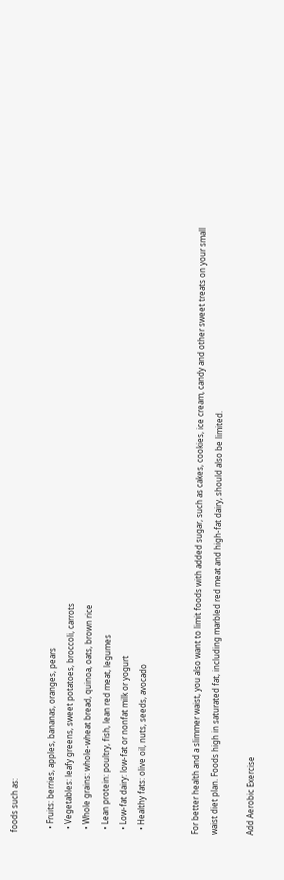foods such as:

  • Fruits: berries, apples, bananas, oranges, pears
  • Vegetables: leafy greens, sweet potatoes, broccoli, carrots
  • Whole grains: whole-wheat bread, quinoa, oats, brown rice
  • Lean protein: poultry, fish, lean red meat, legumes
  • Low-fat dairy: low-fat or nonfat milk or yogurt
  • Healthy fats: olive oil, nuts, seeds, avocado


For better health and a slimmer waist, you also want to limit foods with added sugar, such as cakes, cookies, ice cream, candy and other sweet treats on your small waist diet plan. Foods high in saturated fat, including marbled red meat and high-fat dairy, should also be limited.

Add Aerobic Exercise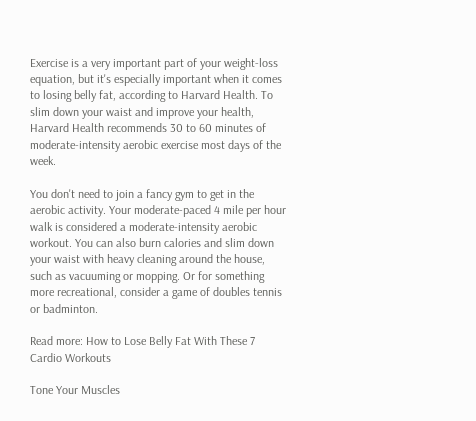Exercise is a very important part of your weight-loss equation, but it's especially important when it comes to losing belly fat, according to Harvard Health. To slim down your waist and improve your health, Harvard Health recommends 30 to 60 minutes of moderate-intensity aerobic exercise most days of the week.

You don't need to join a fancy gym to get in the aerobic activity. Your moderate-paced 4 mile per hour walk is considered a moderate-intensity aerobic workout. You can also burn calories and slim down your waist with heavy cleaning around the house, such as vacuuming or mopping. Or for something more recreational, consider a game of doubles tennis or badminton.

Read more: How to Lose Belly Fat With These 7 Cardio Workouts

Tone Your Muscles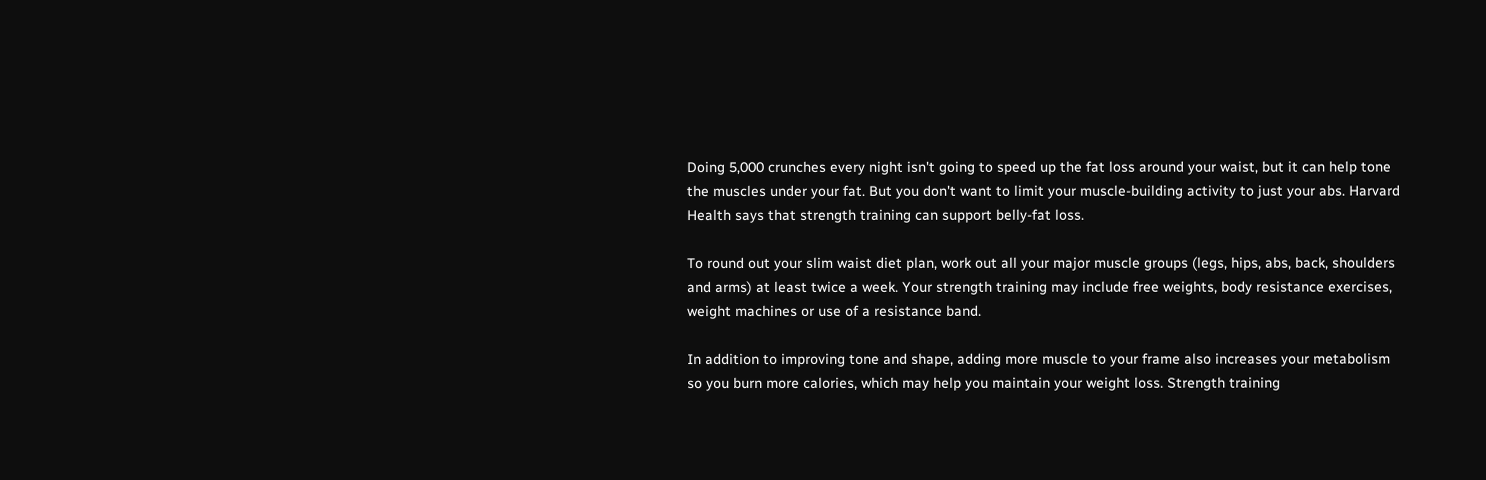Doing 5,000 crunches every night isn't going to speed up the fat loss around your waist, but it can help tone the muscles under your fat. But you don't want to limit your muscle-building activity to just your abs. Harvard Health says that strength training can support belly-fat loss.

To round out your slim waist diet plan, work out all your major muscle groups (legs, hips, abs, back, shoulders and arms) at least twice a week. Your strength training may include free weights, body resistance exercises, weight machines or use of a resistance band.

In addition to improving tone and shape, adding more muscle to your frame also increases your metabolism so you burn more calories, which may help you maintain your weight loss. Strength training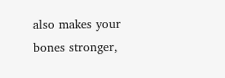also makes your bones stronger,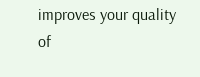improves your quality of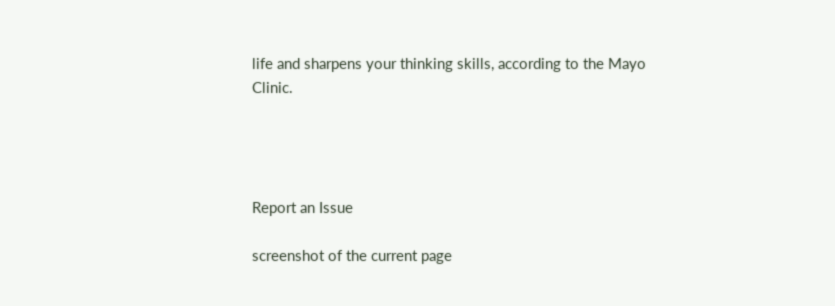life and sharpens your thinking skills, according to the Mayo Clinic.




Report an Issue

screenshot of the current page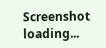Screenshot loading...